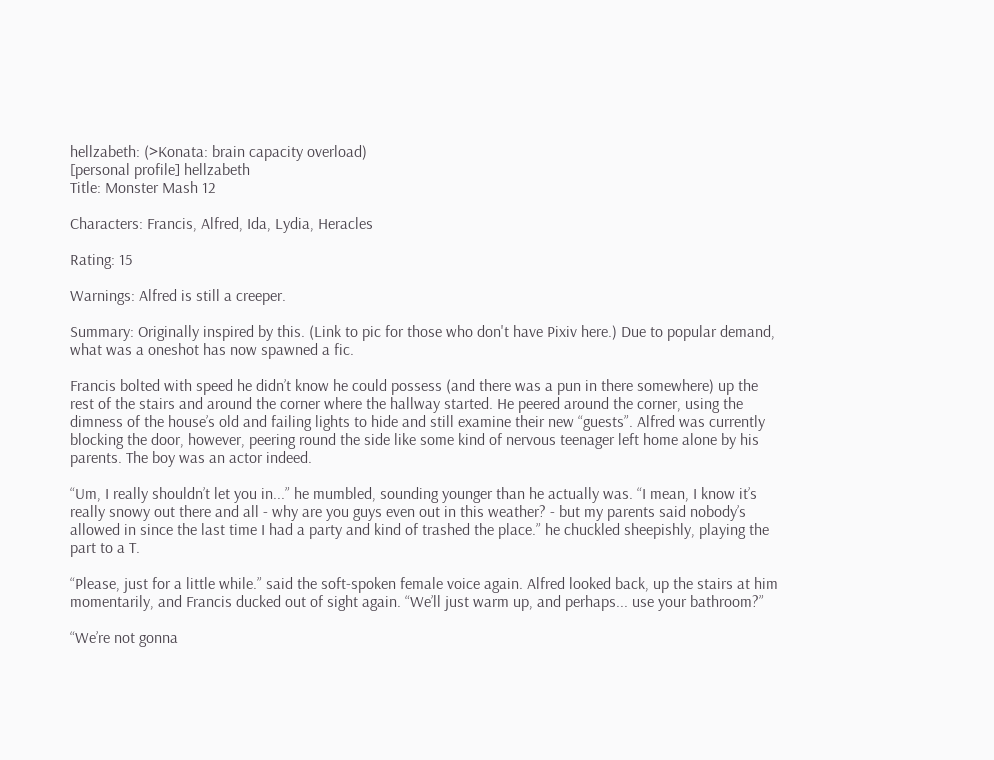hellzabeth: (>Konata: brain capacity overload)
[personal profile] hellzabeth
Title: Monster Mash 12

Characters: Francis, Alfred, Ida, Lydia, Heracles

Rating: 15

Warnings: Alfred is still a creeper.

Summary: Originally inspired by this. (Link to pic for those who don't have Pixiv here.) Due to popular demand, what was a oneshot has now spawned a fic.

Francis bolted with speed he didn’t know he could possess (and there was a pun in there somewhere) up the rest of the stairs and around the corner where the hallway started. He peered around the corner, using the dimness of the house’s old and failing lights to hide and still examine their new “guests”. Alfred was currently blocking the door, however, peering round the side like some kind of nervous teenager left home alone by his parents. The boy was an actor indeed.

“Um, I really shouldn’t let you in...” he mumbled, sounding younger than he actually was. “I mean, I know it’s really snowy out there and all - why are you guys even out in this weather? - but my parents said nobody’s allowed in since the last time I had a party and kind of trashed the place.” he chuckled sheepishly, playing the part to a T.

“Please, just for a little while.” said the soft-spoken female voice again. Alfred looked back, up the stairs at him momentarily, and Francis ducked out of sight again. “We’ll just warm up, and perhaps... use your bathroom?”

“We’re not gonna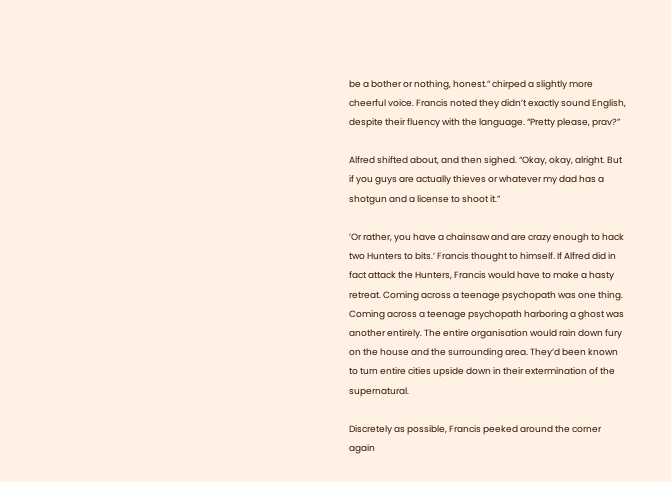be a bother or nothing, honest.” chirped a slightly more cheerful voice. Francis noted they didn’t exactly sound English, despite their fluency with the language. “Pretty please, prav?”

Alfred shifted about, and then sighed. “Okay, okay, alright. But if you guys are actually thieves or whatever my dad has a shotgun and a license to shoot it.”

’Or rather, you have a chainsaw and are crazy enough to hack two Hunters to bits.’ Francis thought to himself. If Alfred did in fact attack the Hunters, Francis would have to make a hasty retreat. Coming across a teenage psychopath was one thing. Coming across a teenage psychopath harboring a ghost was another entirely. The entire organisation would rain down fury on the house and the surrounding area. They’d been known to turn entire cities upside down in their extermination of the supernatural.

Discretely as possible, Francis peeked around the corner again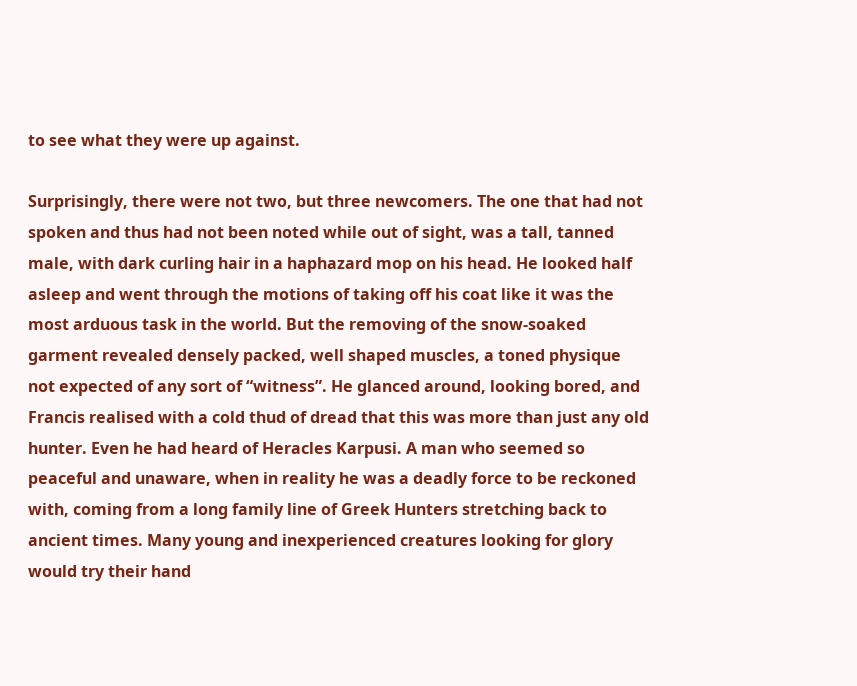to see what they were up against.

Surprisingly, there were not two, but three newcomers. The one that had not spoken and thus had not been noted while out of sight, was a tall, tanned male, with dark curling hair in a haphazard mop on his head. He looked half asleep and went through the motions of taking off his coat like it was the most arduous task in the world. But the removing of the snow-soaked garment revealed densely packed, well shaped muscles, a toned physique not expected of any sort of “witness”. He glanced around, looking bored, and Francis realised with a cold thud of dread that this was more than just any old hunter. Even he had heard of Heracles Karpusi. A man who seemed so peaceful and unaware, when in reality he was a deadly force to be reckoned with, coming from a long family line of Greek Hunters stretching back to ancient times. Many young and inexperienced creatures looking for glory would try their hand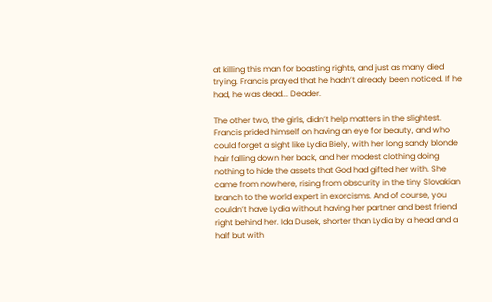at killing this man for boasting rights, and just as many died trying. Francis prayed that he hadn’t already been noticed. If he had, he was dead... Deader.

The other two, the girls, didn’t help matters in the slightest. Francis prided himself on having an eye for beauty, and who could forget a sight like Lydia Biely, with her long sandy blonde hair falling down her back, and her modest clothing doing nothing to hide the assets that God had gifted her with. She came from nowhere, rising from obscurity in the tiny Slovakian branch to the world expert in exorcisms. And of course, you couldn’t have Lydia without having her partner and best friend right behind her. Ida Dusek, shorter than Lydia by a head and a half but with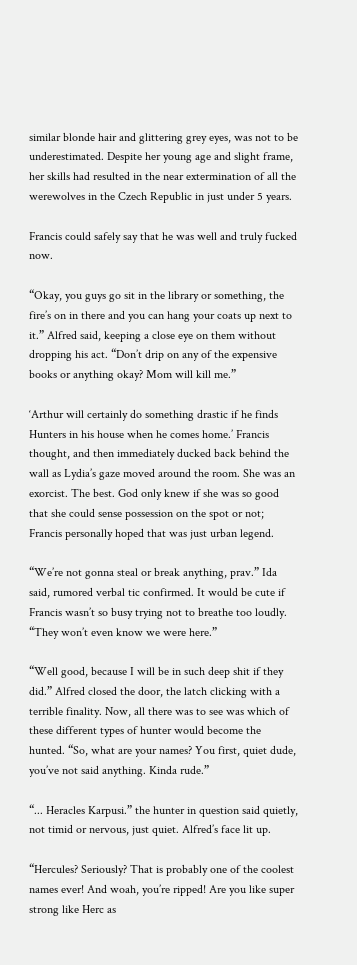similar blonde hair and glittering grey eyes, was not to be underestimated. Despite her young age and slight frame, her skills had resulted in the near extermination of all the werewolves in the Czech Republic in just under 5 years.

Francis could safely say that he was well and truly fucked now.

“Okay, you guys go sit in the library or something, the fire’s on in there and you can hang your coats up next to it.” Alfred said, keeping a close eye on them without dropping his act. “Don’t drip on any of the expensive books or anything okay? Mom will kill me.”

‘Arthur will certainly do something drastic if he finds Hunters in his house when he comes home.’ Francis thought, and then immediately ducked back behind the wall as Lydia’s gaze moved around the room. She was an exorcist. The best. God only knew if she was so good that she could sense possession on the spot or not; Francis personally hoped that was just urban legend.

“We’re not gonna steal or break anything, prav.” Ida said, rumored verbal tic confirmed. It would be cute if Francis wasn’t so busy trying not to breathe too loudly. “They won’t even know we were here.”

“Well good, because I will be in such deep shit if they did.” Alfred closed the door, the latch clicking with a terrible finality. Now, all there was to see was which of these different types of hunter would become the hunted. “So, what are your names? You first, quiet dude, you’ve not said anything. Kinda rude.”

“... Heracles Karpusi.” the hunter in question said quietly, not timid or nervous, just quiet. Alfred’s face lit up.

“Hercules? Seriously? That is probably one of the coolest names ever! And woah, you’re ripped! Are you like super strong like Herc as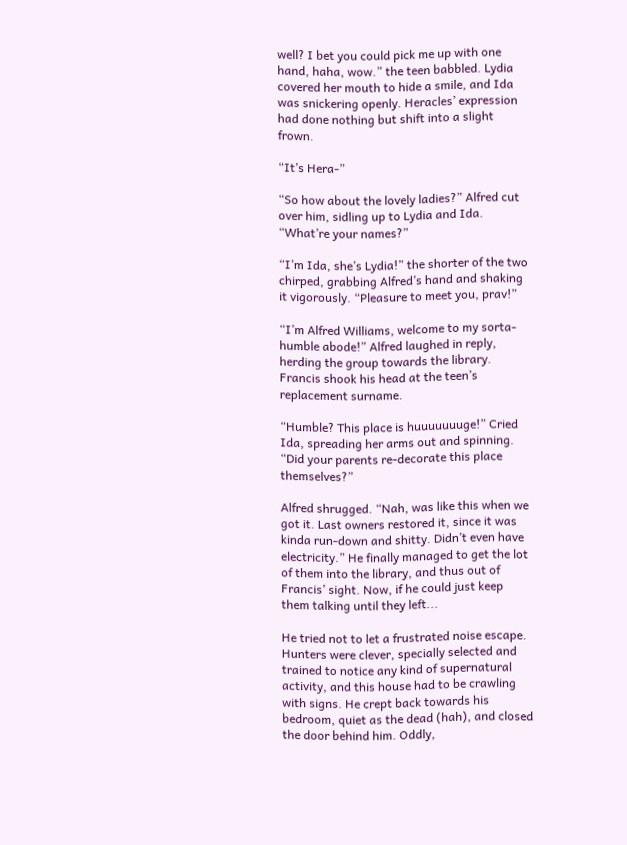well? I bet you could pick me up with one hand, haha, wow.” the teen babbled. Lydia covered her mouth to hide a smile, and Ida was snickering openly. Heracles’ expression had done nothing but shift into a slight frown.

“It’s Hera-”

“So how about the lovely ladies?” Alfred cut over him, sidling up to Lydia and Ida. “What’re your names?”

“I’m Ida, she’s Lydia!” the shorter of the two chirped, grabbing Alfred’s hand and shaking it vigorously. “Pleasure to meet you, prav!”

“I’m Alfred Williams, welcome to my sorta-humble abode!” Alfred laughed in reply, herding the group towards the library. Francis shook his head at the teen’s replacement surname.

“Humble? This place is huuuuuuuge!” Cried Ida, spreading her arms out and spinning. “Did your parents re-decorate this place themselves?”

Alfred shrugged. “Nah, was like this when we got it. Last owners restored it, since it was kinda run-down and shitty. Didn’t even have electricity.” He finally managed to get the lot of them into the library, and thus out of Francis’ sight. Now, if he could just keep them talking until they left...

He tried not to let a frustrated noise escape. Hunters were clever, specially selected and trained to notice any kind of supernatural activity, and this house had to be crawling with signs. He crept back towards his bedroom, quiet as the dead (hah), and closed the door behind him. Oddly,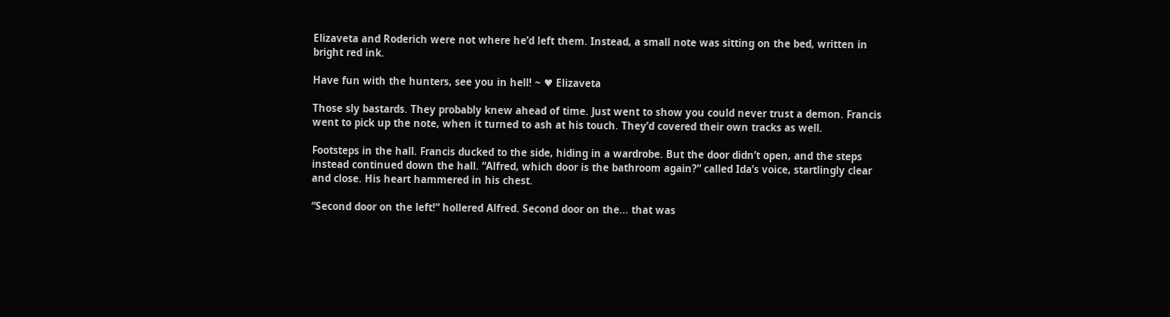Elizaveta and Roderich were not where he’d left them. Instead, a small note was sitting on the bed, written in bright red ink.

Have fun with the hunters, see you in hell! ~ ♥ Elizaveta

Those sly bastards. They probably knew ahead of time. Just went to show you could never trust a demon. Francis went to pick up the note, when it turned to ash at his touch. They’d covered their own tracks as well.

Footsteps in the hall. Francis ducked to the side, hiding in a wardrobe. But the door didn’t open, and the steps instead continued down the hall. “Alfred, which door is the bathroom again?” called Ida’s voice, startlingly clear and close. His heart hammered in his chest.

“Second door on the left!” hollered Alfred. Second door on the... that was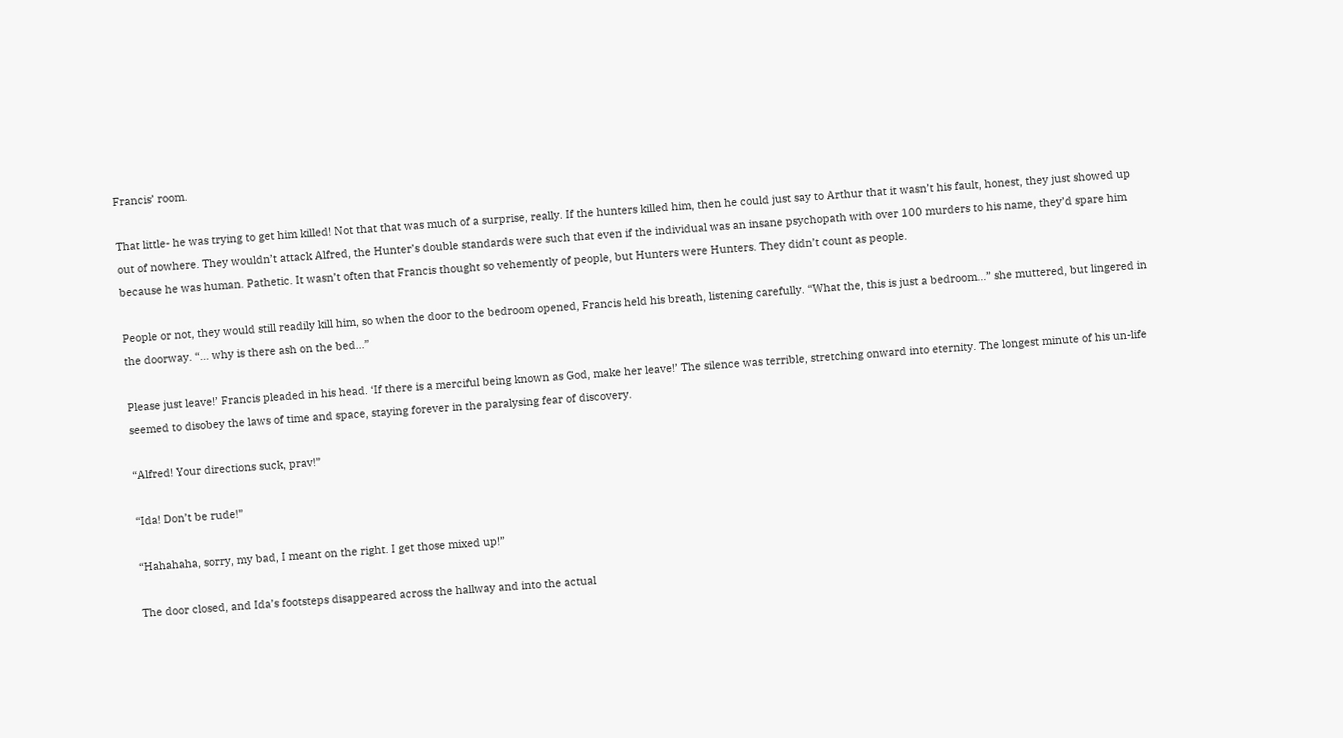Francis’ room.

That little- he was trying to get him killed! Not that that was much of a surprise, really. If the hunters killed him, then he could just say to Arthur that it wasn’t his fault, honest, they just showed up out of nowhere. They wouldn’t attack Alfred, the Hunter’s double standards were such that even if the individual was an insane psychopath with over 100 murders to his name, they’d spare him because he was human. Pathetic. It wasn’t often that Francis thought so vehemently of people, but Hunters were Hunters. They didn’t count as people.

People or not, they would still readily kill him, so when the door to the bedroom opened, Francis held his breath, listening carefully. “What the, this is just a bedroom...” she muttered, but lingered in the doorway. “... why is there ash on the bed...”

Please just leave!’ Francis pleaded in his head. ‘If there is a merciful being known as God, make her leave!’ The silence was terrible, stretching onward into eternity. The longest minute of his un-life seemed to disobey the laws of time and space, staying forever in the paralysing fear of discovery.

“Alfred! Your directions suck, prav!”

“Ida! Don’t be rude!”

“Hahahaha, sorry, my bad, I meant on the right. I get those mixed up!”

The door closed, and Ida’s footsteps disappeared across the hallway and into the actual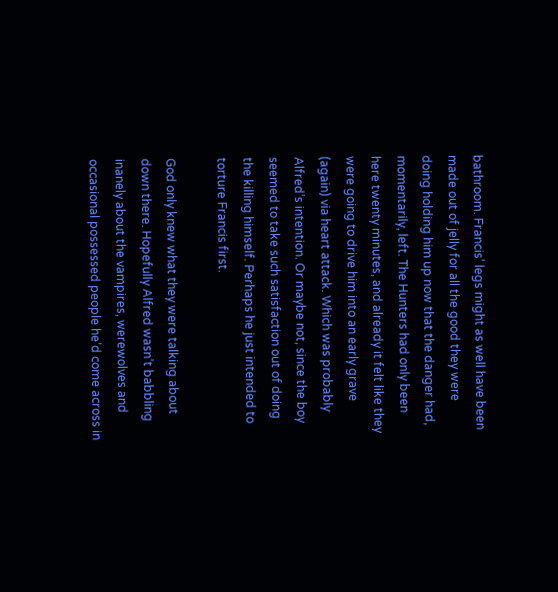bathroom. Francis’ legs might as well have been made out of jelly for all the good they were doing holding him up now that the danger had, momentarily, left. The Hunters had only been here twenty minutes, and already it felt like they were going to drive him into an early grave (again) via heart attack. Which was probably Alfred’s intention. Or maybe not, since the boy seemed to take such satisfaction out of doing the killing himself. Perhaps he just intended to torture Francis first.

God only knew what they were talking about down there. Hopefully Alfred wasn’t babbling inanely about the vampires, werewolves and occasional possessed people he’d come across in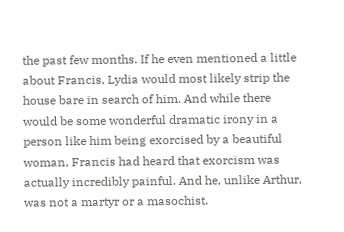the past few months. If he even mentioned a little about Francis, Lydia would most likely strip the house bare in search of him. And while there would be some wonderful dramatic irony in a person like him being exorcised by a beautiful woman, Francis had heard that exorcism was actually incredibly painful. And he, unlike Arthur, was not a martyr or a masochist.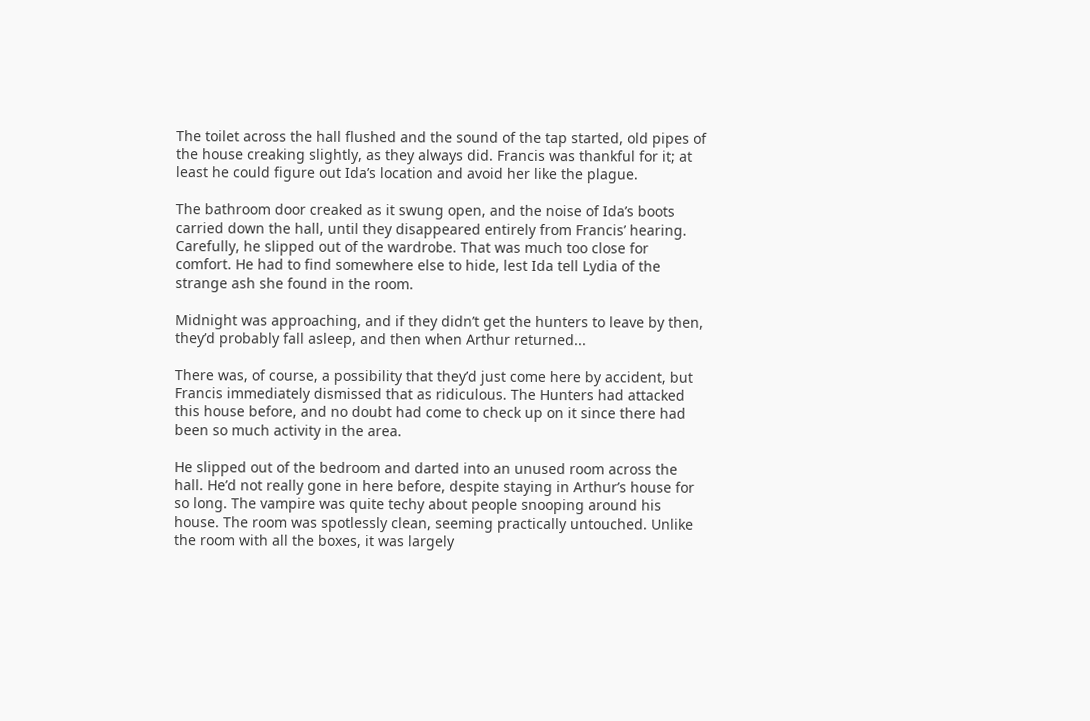The toilet across the hall flushed and the sound of the tap started, old pipes of the house creaking slightly, as they always did. Francis was thankful for it; at least he could figure out Ida’s location and avoid her like the plague.

The bathroom door creaked as it swung open, and the noise of Ida’s boots carried down the hall, until they disappeared entirely from Francis’ hearing. Carefully, he slipped out of the wardrobe. That was much too close for comfort. He had to find somewhere else to hide, lest Ida tell Lydia of the strange ash she found in the room.

Midnight was approaching, and if they didn’t get the hunters to leave by then, they’d probably fall asleep, and then when Arthur returned...

There was, of course, a possibility that they’d just come here by accident, but Francis immediately dismissed that as ridiculous. The Hunters had attacked this house before, and no doubt had come to check up on it since there had been so much activity in the area.

He slipped out of the bedroom and darted into an unused room across the hall. He’d not really gone in here before, despite staying in Arthur’s house for so long. The vampire was quite techy about people snooping around his house. The room was spotlessly clean, seeming practically untouched. Unlike the room with all the boxes, it was largely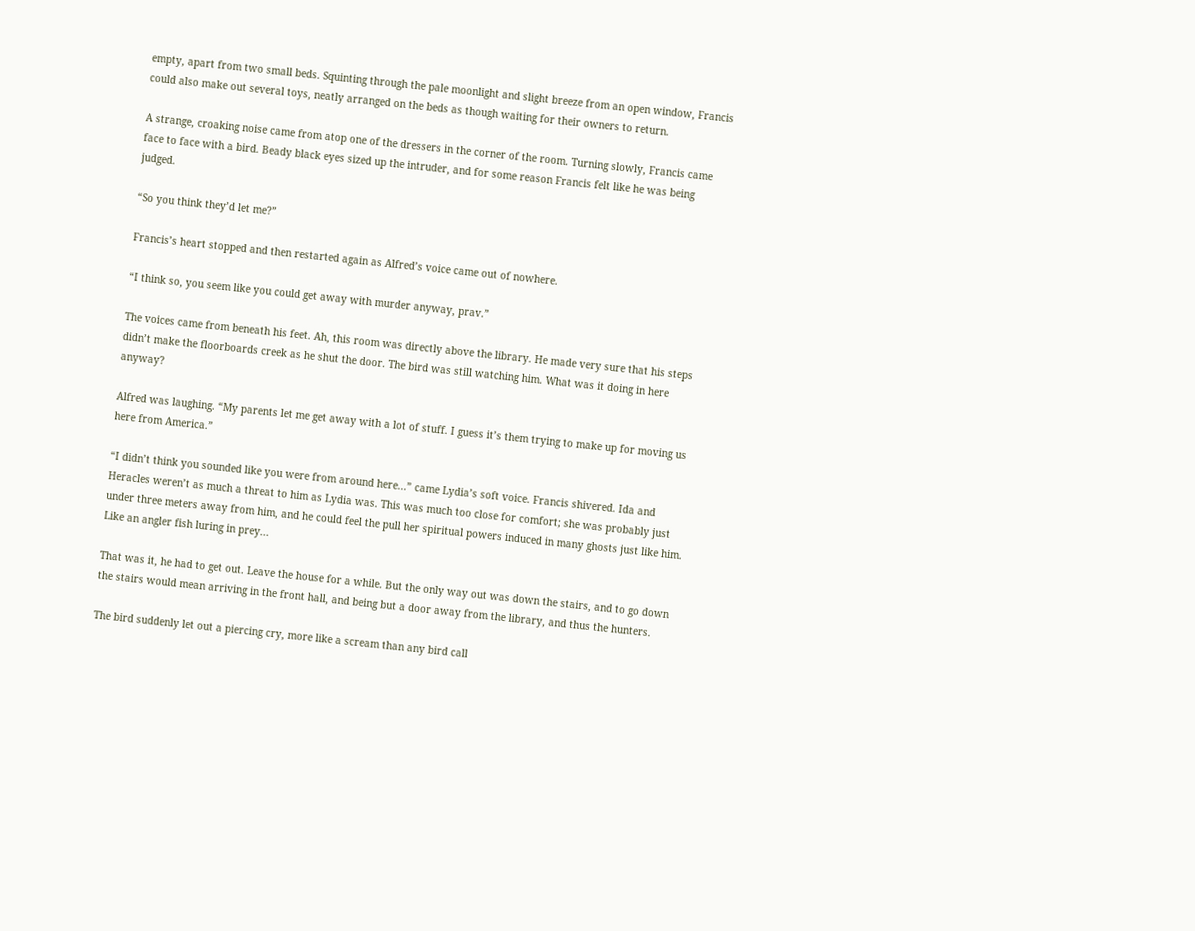empty, apart from two small beds. Squinting through the pale moonlight and slight breeze from an open window, Francis could also make out several toys, neatly arranged on the beds as though waiting for their owners to return.

A strange, croaking noise came from atop one of the dressers in the corner of the room. Turning slowly, Francis came face to face with a bird. Beady black eyes sized up the intruder, and for some reason Francis felt like he was being judged.

“So you think they’d let me?”

Francis’s heart stopped and then restarted again as Alfred’s voice came out of nowhere.

“I think so, you seem like you could get away with murder anyway, prav.”

The voices came from beneath his feet. Ah, this room was directly above the library. He made very sure that his steps didn’t make the floorboards creek as he shut the door. The bird was still watching him. What was it doing in here anyway?

Alfred was laughing. “My parents let me get away with a lot of stuff. I guess it’s them trying to make up for moving us here from America.”

“I didn’t think you sounded like you were from around here...” came Lydia’s soft voice. Francis shivered. Ida and Heracles weren’t as much a threat to him as Lydia was. This was much too close for comfort; she was probably just under three meters away from him, and he could feel the pull her spiritual powers induced in many ghosts just like him. Like an angler fish luring in prey...

That was it, he had to get out. Leave the house for a while. But the only way out was down the stairs, and to go down the stairs would mean arriving in the front hall, and being but a door away from the library, and thus the hunters.

The bird suddenly let out a piercing cry, more like a scream than any bird call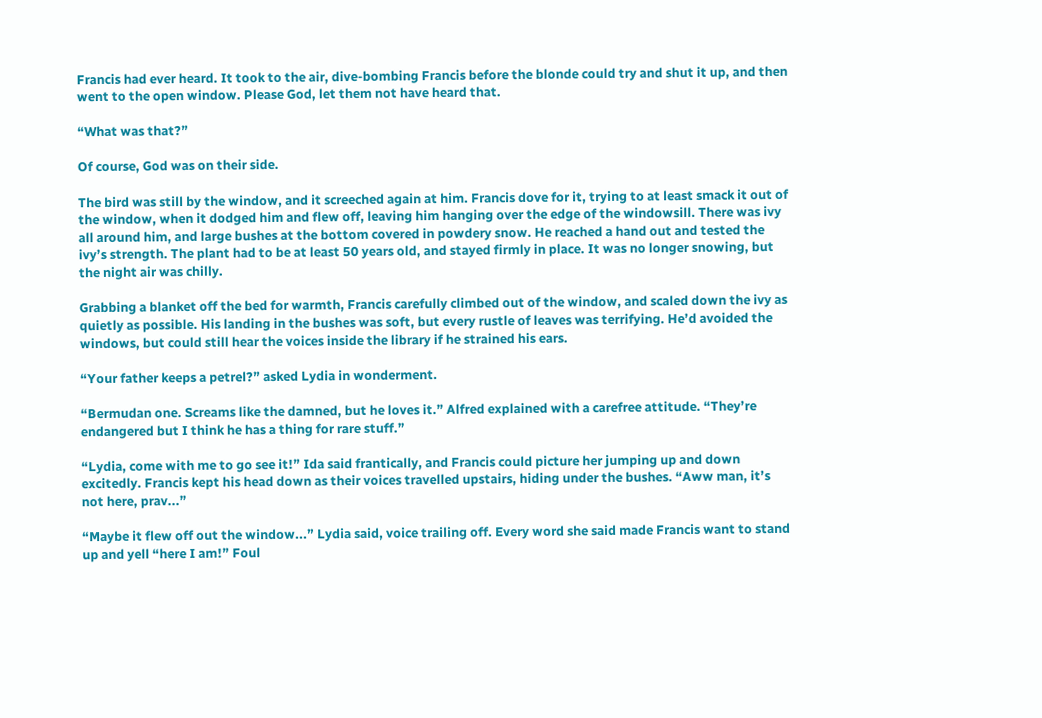Francis had ever heard. It took to the air, dive-bombing Francis before the blonde could try and shut it up, and then went to the open window. Please God, let them not have heard that.

“What was that?”

Of course, God was on their side.

The bird was still by the window, and it screeched again at him. Francis dove for it, trying to at least smack it out of the window, when it dodged him and flew off, leaving him hanging over the edge of the windowsill. There was ivy all around him, and large bushes at the bottom covered in powdery snow. He reached a hand out and tested the ivy’s strength. The plant had to be at least 50 years old, and stayed firmly in place. It was no longer snowing, but the night air was chilly.

Grabbing a blanket off the bed for warmth, Francis carefully climbed out of the window, and scaled down the ivy as quietly as possible. His landing in the bushes was soft, but every rustle of leaves was terrifying. He’d avoided the windows, but could still hear the voices inside the library if he strained his ears.

“Your father keeps a petrel?” asked Lydia in wonderment.

“Bermudan one. Screams like the damned, but he loves it.” Alfred explained with a carefree attitude. “They’re endangered but I think he has a thing for rare stuff.”

“Lydia, come with me to go see it!” Ida said frantically, and Francis could picture her jumping up and down excitedly. Francis kept his head down as their voices travelled upstairs, hiding under the bushes. “Aww man, it’s not here, prav...”

“Maybe it flew off out the window...” Lydia said, voice trailing off. Every word she said made Francis want to stand up and yell “here I am!” Foul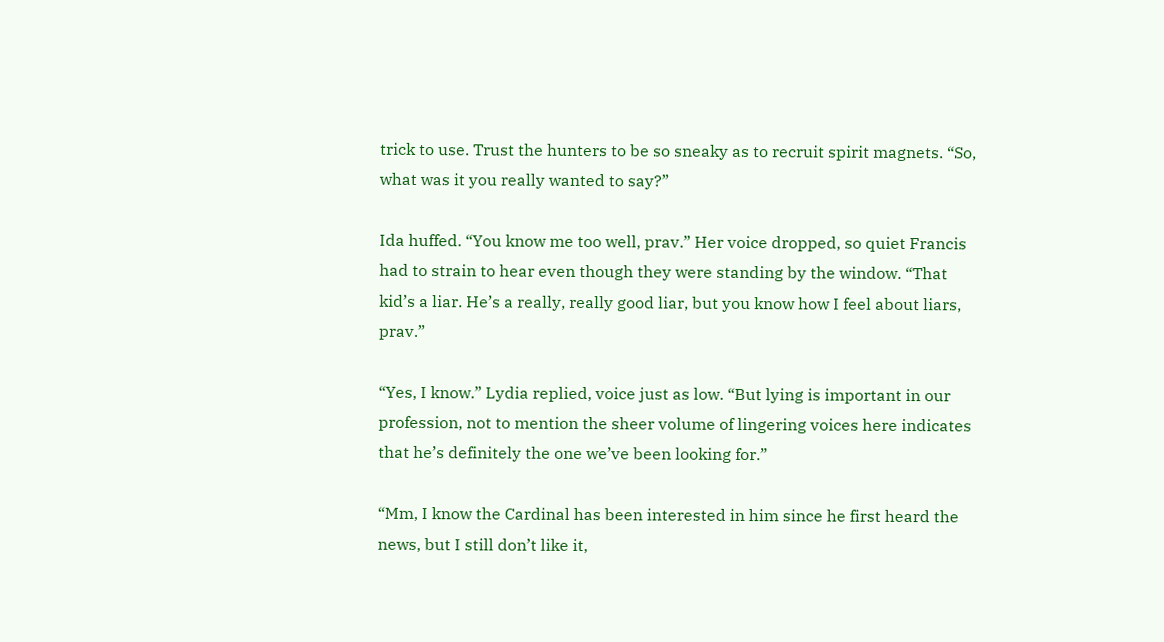trick to use. Trust the hunters to be so sneaky as to recruit spirit magnets. “So, what was it you really wanted to say?”

Ida huffed. “You know me too well, prav.” Her voice dropped, so quiet Francis had to strain to hear even though they were standing by the window. “That kid’s a liar. He’s a really, really good liar, but you know how I feel about liars, prav.”

“Yes, I know.” Lydia replied, voice just as low. “But lying is important in our profession, not to mention the sheer volume of lingering voices here indicates that he’s definitely the one we’ve been looking for.”

“Mm, I know the Cardinal has been interested in him since he first heard the news, but I still don’t like it,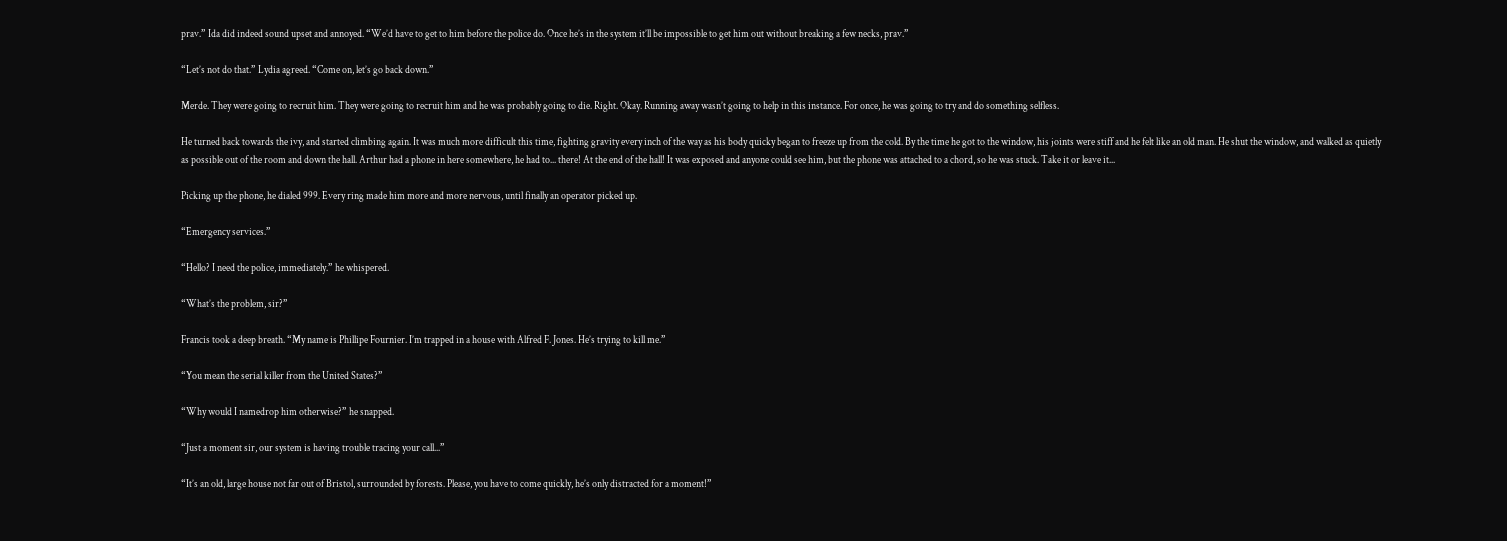prav.” Ida did indeed sound upset and annoyed. “We’d have to get to him before the police do. Once he’s in the system it’ll be impossible to get him out without breaking a few necks, prav.”

“Let’s not do that.” Lydia agreed. “Come on, let’s go back down.”

Merde. They were going to recruit him. They were going to recruit him and he was probably going to die. Right. Okay. Running away wasn’t going to help in this instance. For once, he was going to try and do something selfless.

He turned back towards the ivy, and started climbing again. It was much more difficult this time, fighting gravity every inch of the way as his body quicky began to freeze up from the cold. By the time he got to the window, his joints were stiff and he felt like an old man. He shut the window, and walked as quietly as possible out of the room and down the hall. Arthur had a phone in here somewhere, he had to... there! At the end of the hall! It was exposed and anyone could see him, but the phone was attached to a chord, so he was stuck. Take it or leave it...

Picking up the phone, he dialed 999. Every ring made him more and more nervous, until finally an operator picked up.

“Emergency services.”

“Hello? I need the police, immediately.” he whispered.

“What’s the problem, sir?”

Francis took a deep breath. “My name is Phillipe Fournier. I’m trapped in a house with Alfred F. Jones. He’s trying to kill me.”

“You mean the serial killer from the United States?”

“Why would I namedrop him otherwise?” he snapped.

“Just a moment sir, our system is having trouble tracing your call...”

“It’s an old, large house not far out of Bristol, surrounded by forests. Please, you have to come quickly, he’s only distracted for a moment!”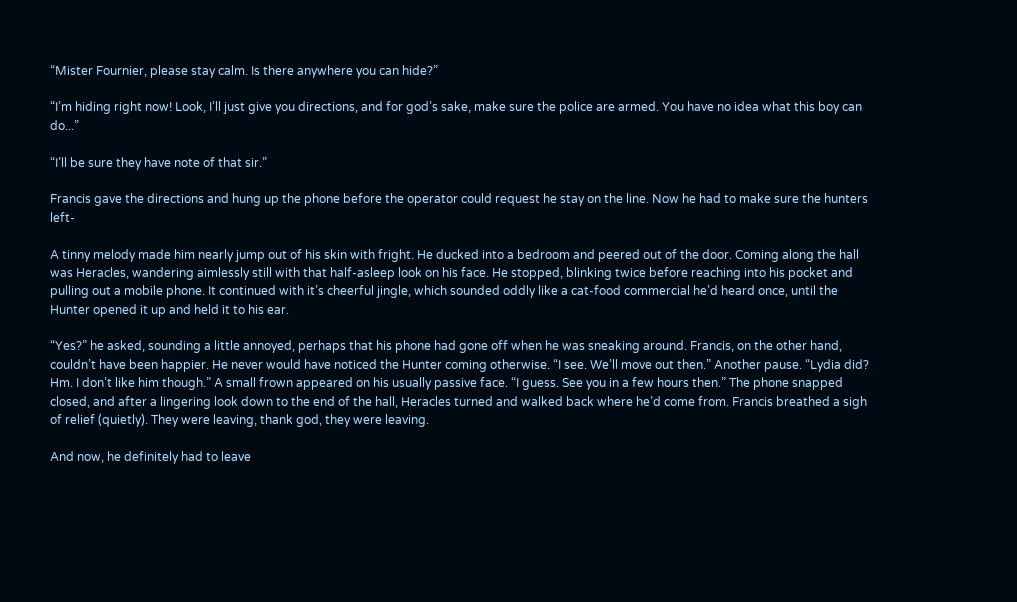“Mister Fournier, please stay calm. Is there anywhere you can hide?”

“I’m hiding right now! Look, I’ll just give you directions, and for god’s sake, make sure the police are armed. You have no idea what this boy can do...”

“I’ll be sure they have note of that sir.”

Francis gave the directions and hung up the phone before the operator could request he stay on the line. Now he had to make sure the hunters left-

A tinny melody made him nearly jump out of his skin with fright. He ducked into a bedroom and peered out of the door. Coming along the hall was Heracles, wandering aimlessly still with that half-asleep look on his face. He stopped, blinking twice before reaching into his pocket and pulling out a mobile phone. It continued with it’s cheerful jingle, which sounded oddly like a cat-food commercial he’d heard once, until the Hunter opened it up and held it to his ear.

“Yes?” he asked, sounding a little annoyed, perhaps that his phone had gone off when he was sneaking around. Francis, on the other hand, couldn’t have been happier. He never would have noticed the Hunter coming otherwise. “I see. We’ll move out then.” Another pause. “Lydia did? Hm. I don’t like him though.” A small frown appeared on his usually passive face. “I guess. See you in a few hours then.” The phone snapped closed, and after a lingering look down to the end of the hall, Heracles turned and walked back where he’d come from. Francis breathed a sigh of relief (quietly). They were leaving, thank god, they were leaving.

And now, he definitely had to leave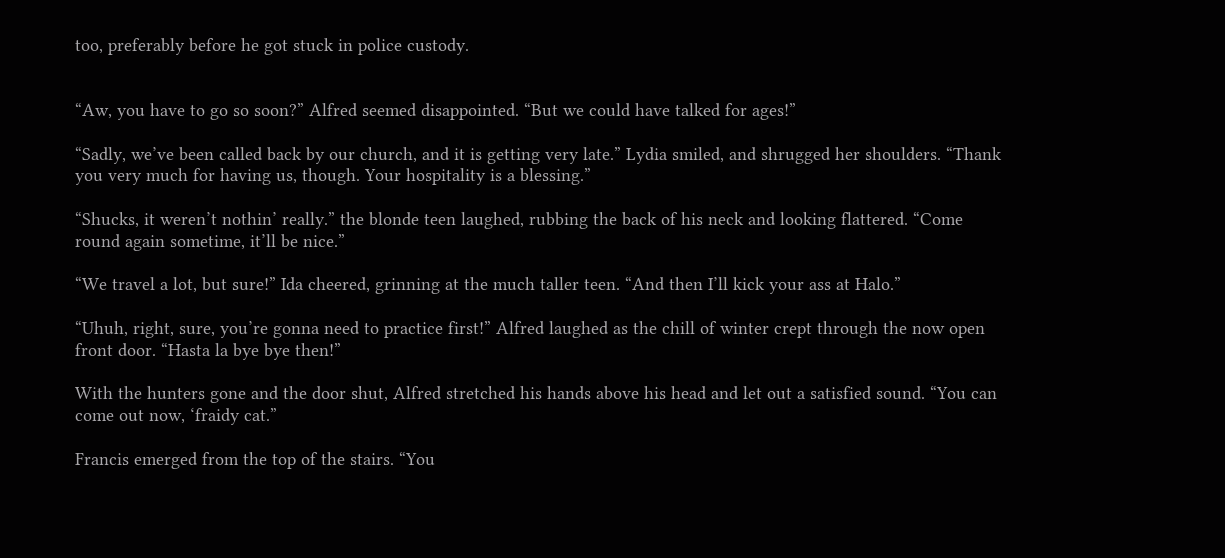too, preferably before he got stuck in police custody.


“Aw, you have to go so soon?” Alfred seemed disappointed. “But we could have talked for ages!”

“Sadly, we’ve been called back by our church, and it is getting very late.” Lydia smiled, and shrugged her shoulders. “Thank you very much for having us, though. Your hospitality is a blessing.”

“Shucks, it weren’t nothin’ really.” the blonde teen laughed, rubbing the back of his neck and looking flattered. “Come round again sometime, it’ll be nice.”

“We travel a lot, but sure!” Ida cheered, grinning at the much taller teen. “And then I’ll kick your ass at Halo.”

“Uhuh, right, sure, you’re gonna need to practice first!” Alfred laughed as the chill of winter crept through the now open front door. “Hasta la bye bye then!”

With the hunters gone and the door shut, Alfred stretched his hands above his head and let out a satisfied sound. “You can come out now, ‘fraidy cat.”

Francis emerged from the top of the stairs. “You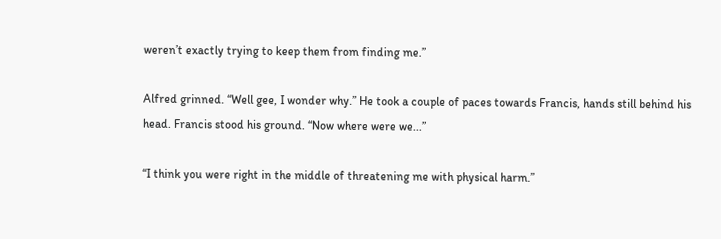weren’t exactly trying to keep them from finding me.”

Alfred grinned. “Well gee, I wonder why.” He took a couple of paces towards Francis, hands still behind his head. Francis stood his ground. “Now where were we...”

“I think you were right in the middle of threatening me with physical harm.”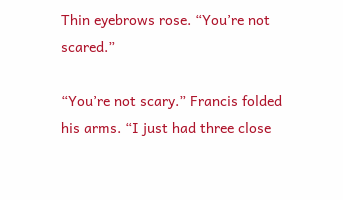Thin eyebrows rose. “You’re not scared.”

“You’re not scary.” Francis folded his arms. “I just had three close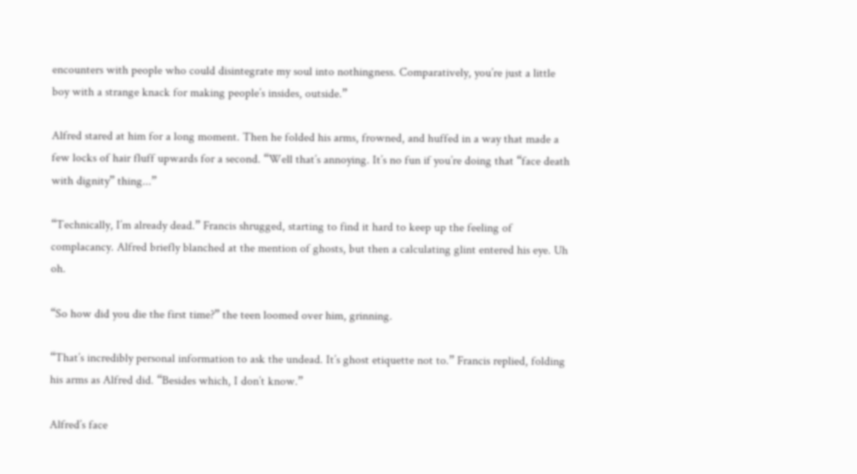encounters with people who could disintegrate my soul into nothingness. Comparatively, you’re just a little boy with a strange knack for making people’s insides, outside.”

Alfred stared at him for a long moment. Then he folded his arms, frowned, and huffed in a way that made a few locks of hair fluff upwards for a second. “Well that’s annoying. It’s no fun if you’re doing that “face death with dignity” thing...”

“Technically, I’m already dead.” Francis shrugged, starting to find it hard to keep up the feeling of complacancy. Alfred briefly blanched at the mention of ghosts, but then a calculating glint entered his eye. Uh oh.

“So how did you die the first time?” the teen loomed over him, grinning.

“That’s incredibly personal information to ask the undead. It’s ghost etiquette not to.” Francis replied, folding his arms as Alfred did. “Besides which, I don’t know.”

Alfred’s face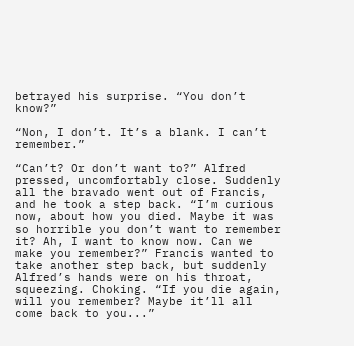betrayed his surprise. “You don’t know?”

“Non, I don’t. It’s a blank. I can’t remember.”

“Can’t? Or don’t want to?” Alfred pressed, uncomfortably close. Suddenly all the bravado went out of Francis, and he took a step back. “I’m curious now, about how you died. Maybe it was so horrible you don’t want to remember it? Ah, I want to know now. Can we make you remember?” Francis wanted to take another step back, but suddenly Alfred’s hands were on his throat, squeezing. Choking. “If you die again, will you remember? Maybe it’ll all come back to you...”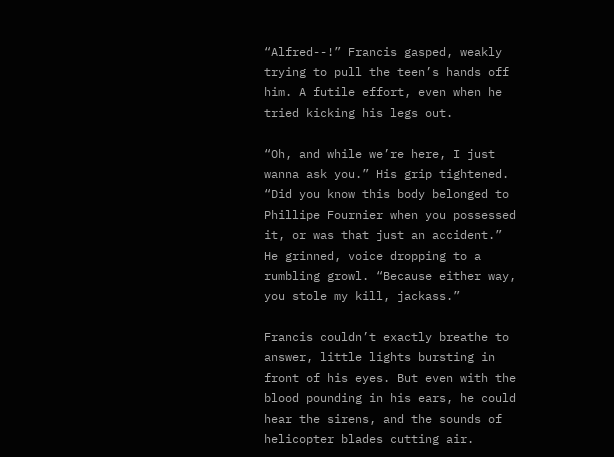“Alfred--!” Francis gasped, weakly trying to pull the teen’s hands off him. A futile effort, even when he tried kicking his legs out.

“Oh, and while we’re here, I just wanna ask you.” His grip tightened. “Did you know this body belonged to Phillipe Fournier when you possessed it, or was that just an accident.” He grinned, voice dropping to a rumbling growl. “Because either way, you stole my kill, jackass.”

Francis couldn’t exactly breathe to answer, little lights bursting in front of his eyes. But even with the blood pounding in his ears, he could hear the sirens, and the sounds of helicopter blades cutting air.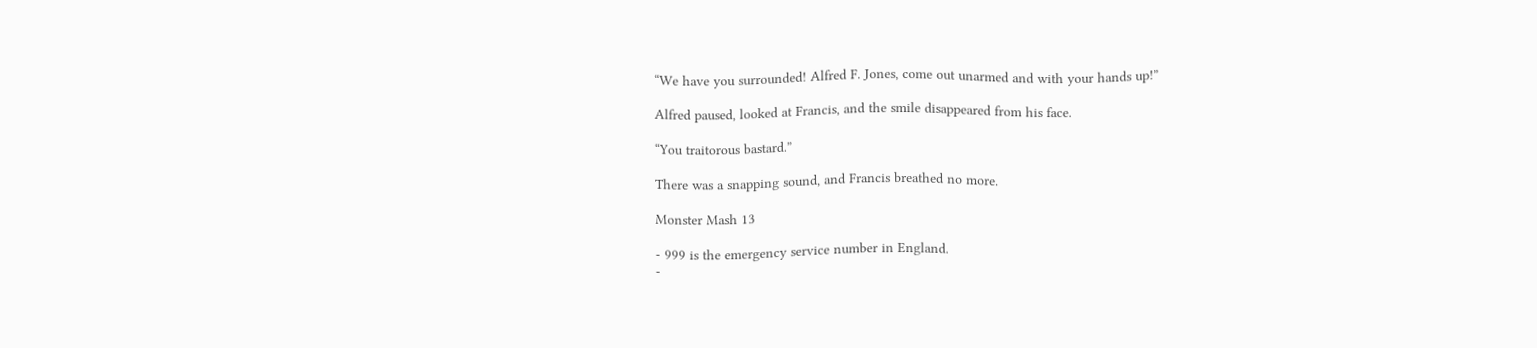“We have you surrounded! Alfred F. Jones, come out unarmed and with your hands up!”

Alfred paused, looked at Francis, and the smile disappeared from his face.

“You traitorous bastard.”

There was a snapping sound, and Francis breathed no more.

Monster Mash 13

- 999 is the emergency service number in England.
-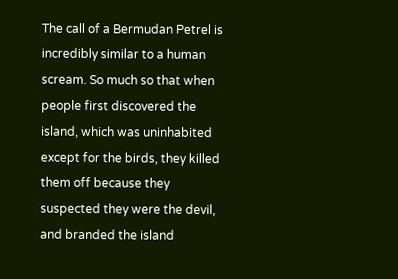The call of a Bermudan Petrel is incredibly similar to a human scream. So much so that when people first discovered the island, which was uninhabited except for the birds, they killed them off because they suspected they were the devil, and branded the island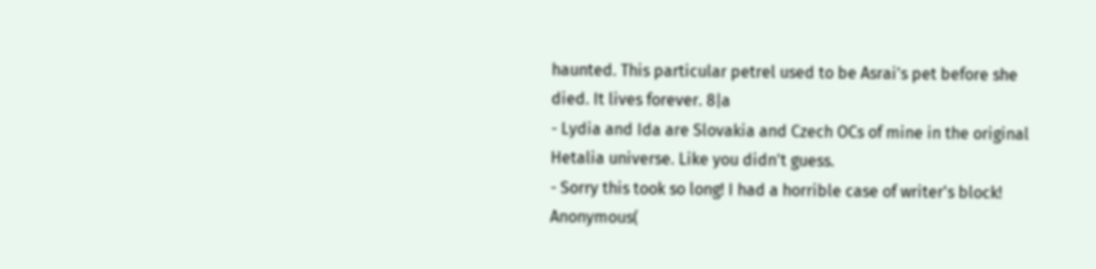haunted. This particular petrel used to be Asrai's pet before she died. It lives forever. 8|a
- Lydia and Ida are Slovakia and Czech OCs of mine in the original Hetalia universe. Like you didn't guess.
- Sorry this took so long! I had a horrible case of writer's block!
Anonymous(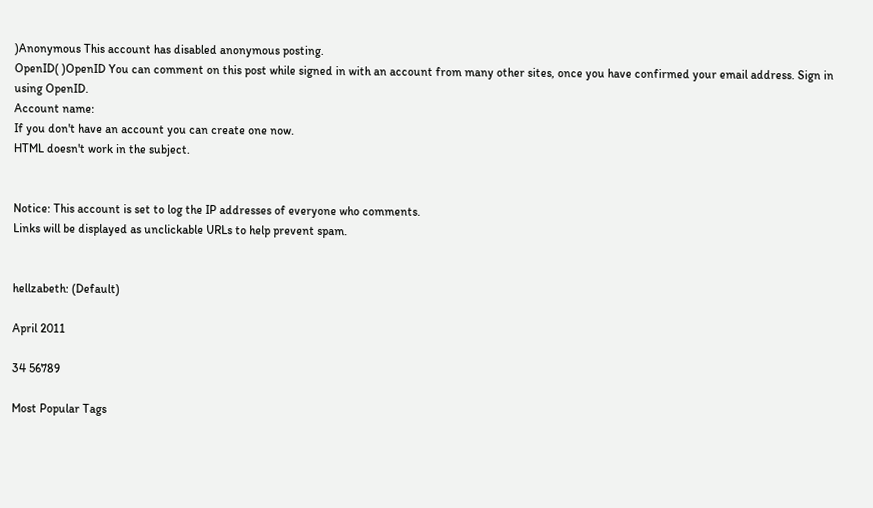)Anonymous This account has disabled anonymous posting.
OpenID( )OpenID You can comment on this post while signed in with an account from many other sites, once you have confirmed your email address. Sign in using OpenID.
Account name:
If you don't have an account you can create one now.
HTML doesn't work in the subject.


Notice: This account is set to log the IP addresses of everyone who comments.
Links will be displayed as unclickable URLs to help prevent spam.


hellzabeth: (Default)

April 2011

34 56789

Most Popular Tags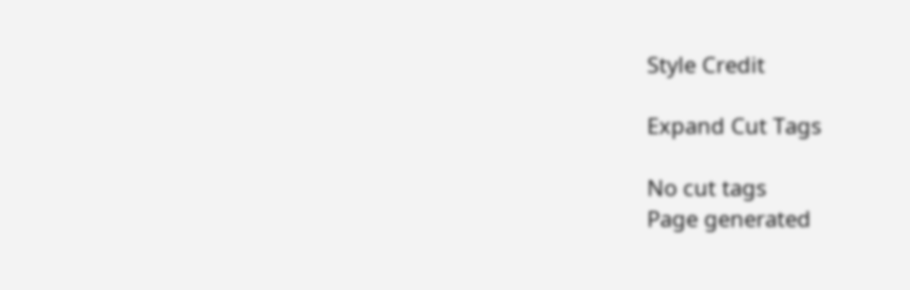Style Credit

Expand Cut Tags

No cut tags
Page generated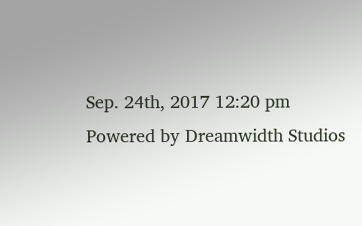Sep. 24th, 2017 12:20 pm
Powered by Dreamwidth Studios